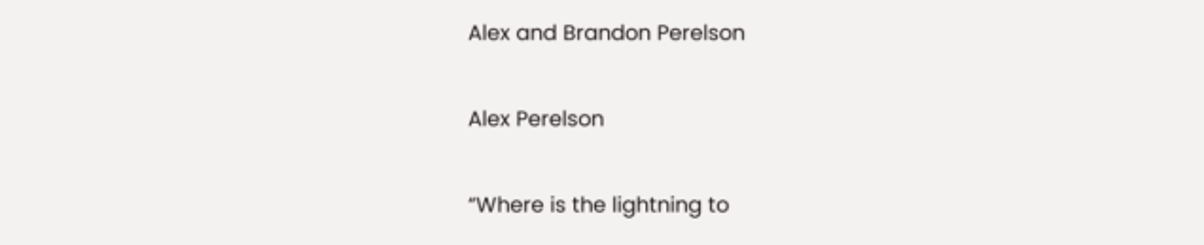Alex and Brandon Perelson

Alex Perelson

“Where is the lightning to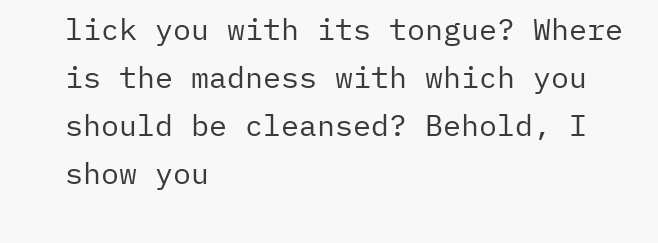lick you with its tongue? Where is the madness with which you should be cleansed? Behold, I show you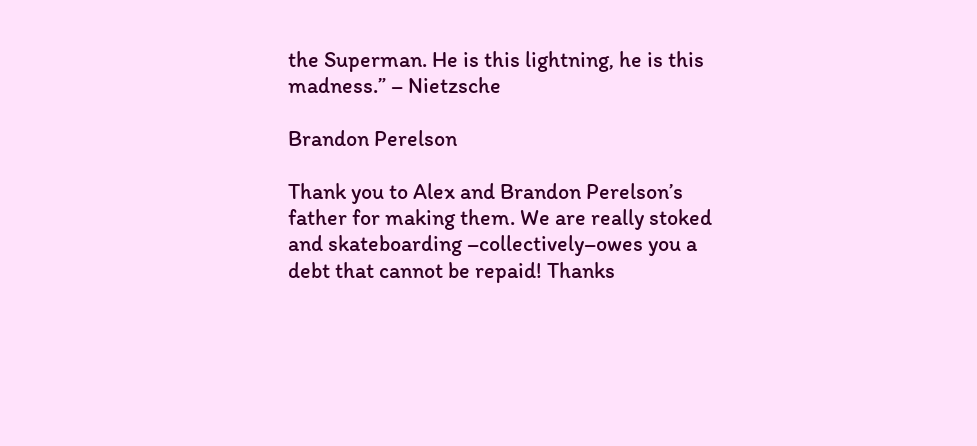the Superman. He is this lightning, he is this madness.” – Nietzsche

Brandon Perelson

Thank you to Alex and Brandon Perelson’s father for making them. We are really stoked and skateboarding –collectively–owes you a debt that cannot be repaid! Thanks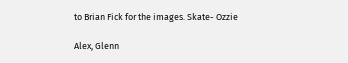to Brian Fick for the images. Skate- Ozzie

Alex, Glenn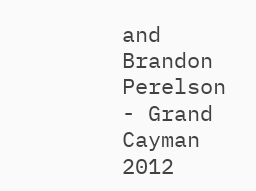and Brandon Perelson - Grand Cayman 2012